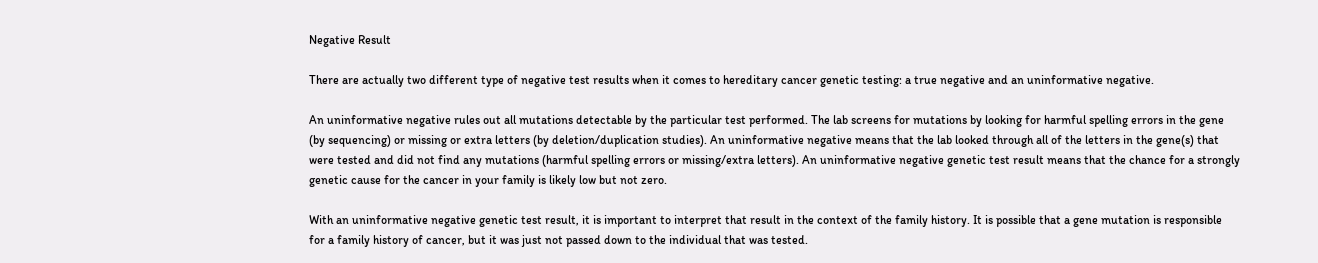Negative Result

There are actually two different type of negative test results when it comes to hereditary cancer genetic testing: a true negative and an uninformative negative.

An uninformative negative rules out all mutations detectable by the particular test performed. The lab screens for mutations by looking for harmful spelling errors in the gene (by sequencing) or missing or extra letters (by deletion/duplication studies). An uninformative negative means that the lab looked through all of the letters in the gene(s) that were tested and did not find any mutations (harmful spelling errors or missing/extra letters). An uninformative negative genetic test result means that the chance for a strongly genetic cause for the cancer in your family is likely low but not zero.

With an uninformative negative genetic test result, it is important to interpret that result in the context of the family history. It is possible that a gene mutation is responsible for a family history of cancer, but it was just not passed down to the individual that was tested.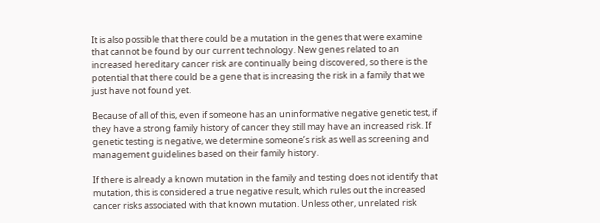It is also possible that there could be a mutation in the genes that were examine that cannot be found by our current technology. New genes related to an increased hereditary cancer risk are continually being discovered, so there is the potential that there could be a gene that is increasing the risk in a family that we just have not found yet.

Because of all of this, even if someone has an uninformative negative genetic test, if they have a strong family history of cancer they still may have an increased risk. If genetic testing is negative, we determine someone’s risk as well as screening and management guidelines based on their family history.

If there is already a known mutation in the family and testing does not identify that mutation, this is considered a true negative result, which rules out the increased cancer risks associated with that known mutation. Unless other, unrelated risk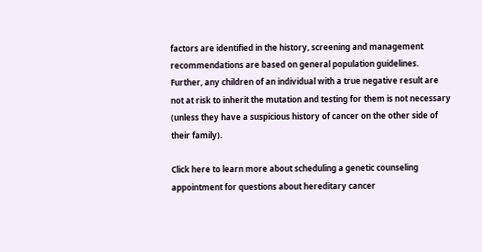factors are identified in the history, screening and management recommendations are based on general population guidelines. Further, any children of an individual with a true negative result are not at risk to inherit the mutation and testing for them is not necessary (unless they have a suspicious history of cancer on the other side of their family).

Click here to learn more about scheduling a genetic counseling appointment for questions about hereditary cancer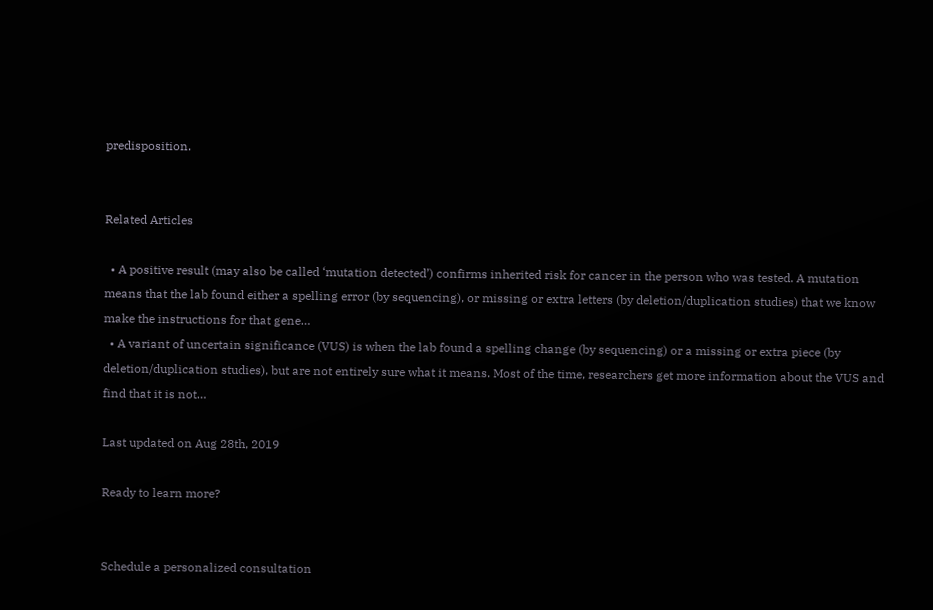predisposition.


Related Articles

  • A positive result (may also be called ‘mutation detected’) confirms inherited risk for cancer in the person who was tested. A mutation means that the lab found either a spelling error (by sequencing), or missing or extra letters (by deletion/duplication studies) that we know make the instructions for that gene…
  • A variant of uncertain significance (VUS) is when the lab found a spelling change (by sequencing) or a missing or extra piece (by deletion/duplication studies), but are not entirely sure what it means. Most of the time, researchers get more information about the VUS and find that it is not…

Last updated on Aug 28th, 2019

Ready to learn more?


Schedule a personalized consultation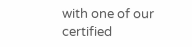with one of our certified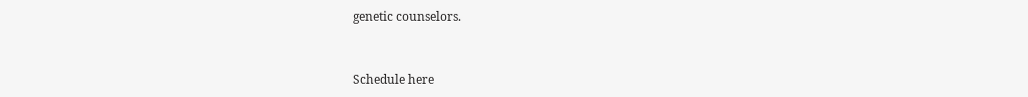genetic counselors.


Schedule here